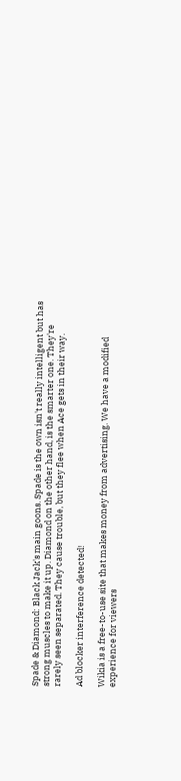Spade & Diamond: Black Jack's main goons. Spade is the own isn't really intelligent but has strong muscles to make it up. Diamond on the other hand, is the smarter one. They're rarely seen separated. They cause trouble, but they flee when Ace gets in their way.

Ad blocker interference detected!

Wikia is a free-to-use site that makes money from advertising. We have a modified experience for viewers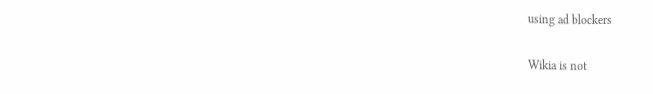using ad blockers

Wikia is not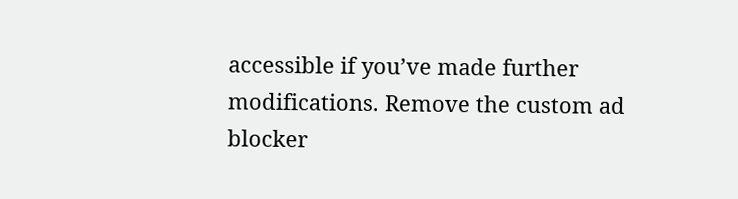accessible if you’ve made further modifications. Remove the custom ad blocker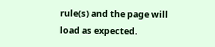rule(s) and the page will load as expected.